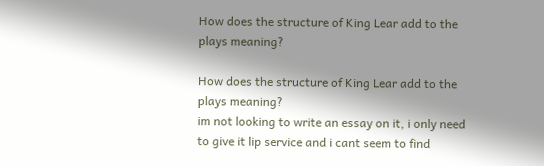How does the structure of King Lear add to the plays meaning?

How does the structure of King Lear add to the plays meaning?
im not looking to write an essay on it, i only need to give it lip service and i cant seem to find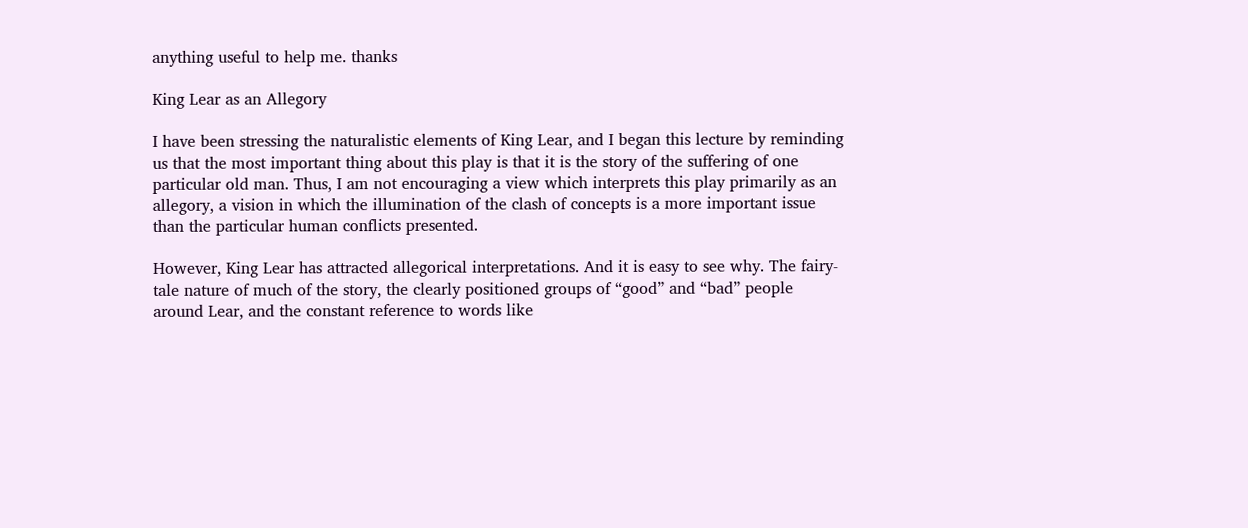anything useful to help me. thanks

King Lear as an Allegory

I have been stressing the naturalistic elements of King Lear, and I began this lecture by reminding us that the most important thing about this play is that it is the story of the suffering of one particular old man. Thus, I am not encouraging a view which interprets this play primarily as an allegory, a vision in which the illumination of the clash of concepts is a more important issue than the particular human conflicts presented.

However, King Lear has attracted allegorical interpretations. And it is easy to see why. The fairy-tale nature of much of the story, the clearly positioned groups of “good” and “bad” people around Lear, and the constant reference to words like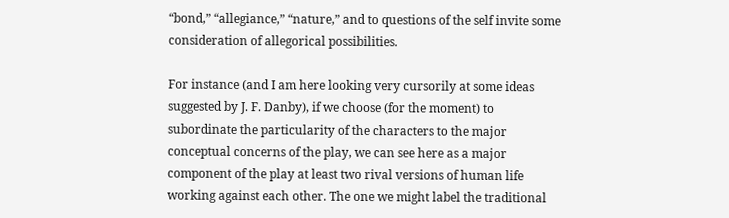“bond,” “allegiance,” “nature,” and to questions of the self invite some consideration of allegorical possibilities.

For instance (and I am here looking very cursorily at some ideas suggested by J. F. Danby), if we choose (for the moment) to subordinate the particularity of the characters to the major conceptual concerns of the play, we can see here as a major component of the play at least two rival versions of human life working against each other. The one we might label the traditional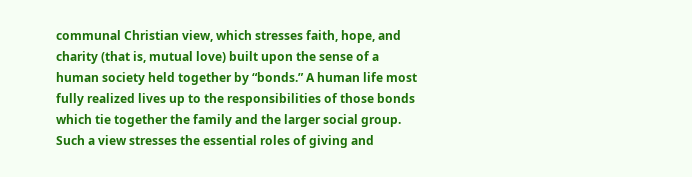communal Christian view, which stresses faith, hope, and charity (that is, mutual love) built upon the sense of a human society held together by “bonds.” A human life most fully realized lives up to the responsibilities of those bonds which tie together the family and the larger social group. Such a view stresses the essential roles of giving and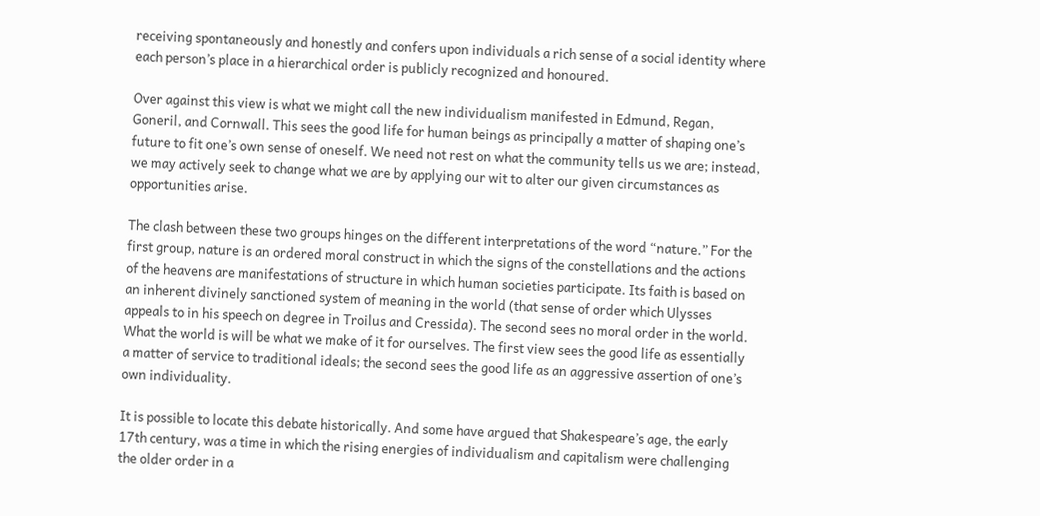receiving spontaneously and honestly and confers upon individuals a rich sense of a social identity where each person’s place in a hierarchical order is publicly recognized and honoured.

Over against this view is what we might call the new individualism manifested in Edmund, Regan, Goneril, and Cornwall. This sees the good life for human beings as principally a matter of shaping one’s future to fit one’s own sense of oneself. We need not rest on what the community tells us we are; instead, we may actively seek to change what we are by applying our wit to alter our given circumstances as opportunities arise.

The clash between these two groups hinges on the different interpretations of the word “nature.” For the first group, nature is an ordered moral construct in which the signs of the constellations and the actions of the heavens are manifestations of structure in which human societies participate. Its faith is based on an inherent divinely sanctioned system of meaning in the world (that sense of order which Ulysses appeals to in his speech on degree in Troilus and Cressida). The second sees no moral order in the world. What the world is will be what we make of it for ourselves. The first view sees the good life as essentially a matter of service to traditional ideals; the second sees the good life as an aggressive assertion of one’s own individuality.

It is possible to locate this debate historically. And some have argued that Shakespeare’s age, the early 17th century, was a time in which the rising energies of individualism and capitalism were challenging the older order in a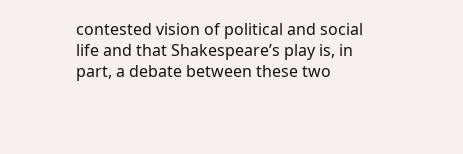contested vision of political and social life and that Shakespeare’s play is, in part, a debate between these two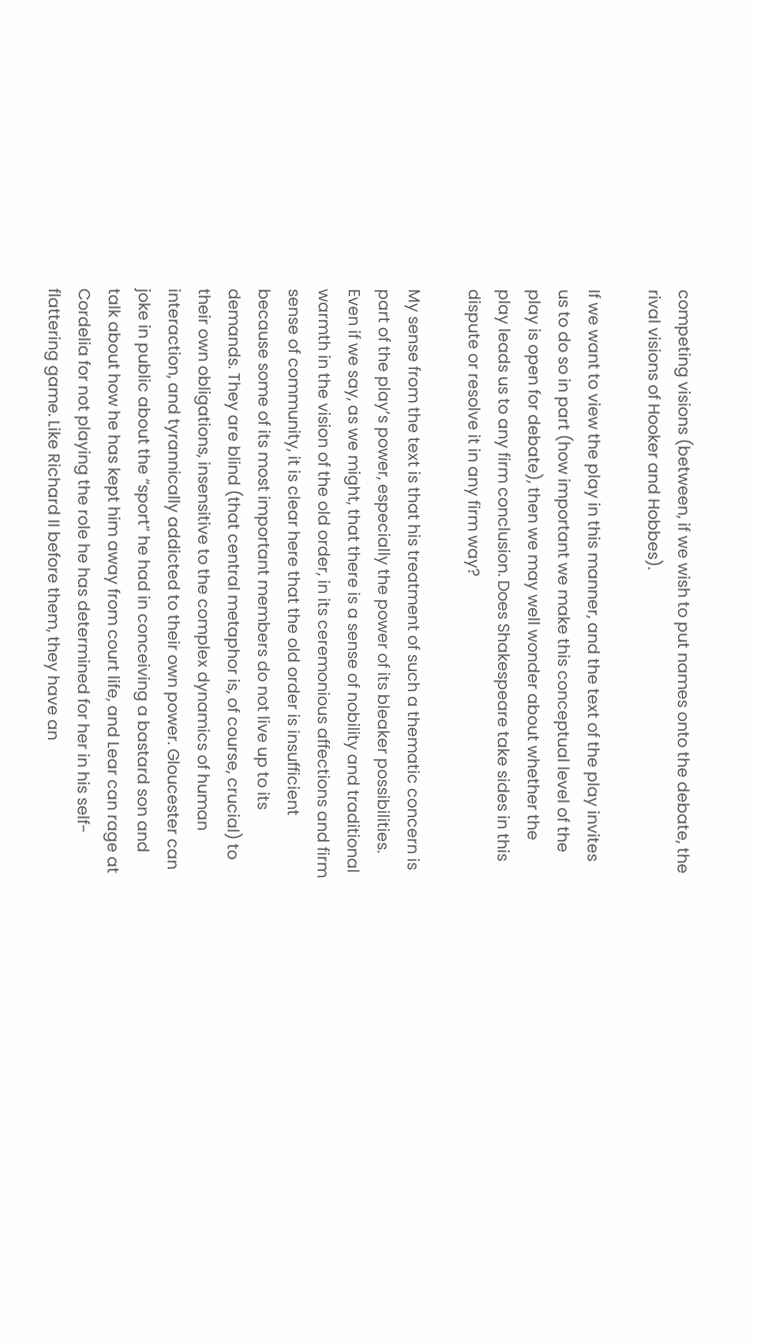competing visions (between, if we wish to put names onto the debate, the rival visions of Hooker and Hobbes).

If we want to view the play in this manner, and the text of the play invites us to do so in part (how important we make this conceptual level of the play is open for debate), then we may well wonder about whether the play leads us to any firm conclusion. Does Shakespeare take sides in this dispute or resolve it in any firm way?

My sense from the text is that his treatment of such a thematic concern is part of the play’s power, especially the power of its bleaker possibilities. Even if we say, as we might, that there is a sense of nobility and traditional warmth in the vision of the old order, in its ceremonious affections and firm sense of community, it is clear here that the old order is insufficient because some of its most important members do not live up to its demands. They are blind (that central metaphor is, of course, crucial) to their own obligations, insensitive to the complex dynamics of human interaction, and tyrannically addicted to their own power. Gloucester can joke in public about the “sport” he had in conceiving a bastard son and talk about how he has kept him away from court life, and Lear can rage at Cordelia for not playing the role he has determined for her in his self-flattering game. Like Richard II before them, they have an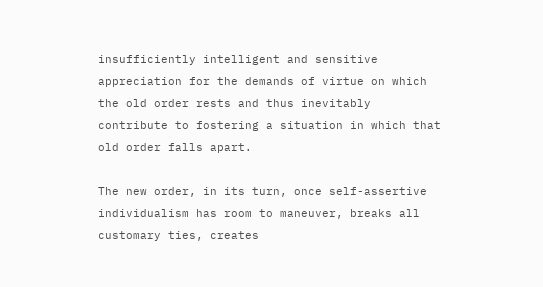insufficiently intelligent and sensitive appreciation for the demands of virtue on which the old order rests and thus inevitably contribute to fostering a situation in which that old order falls apart.

The new order, in its turn, once self-assertive individualism has room to maneuver, breaks all customary ties, creates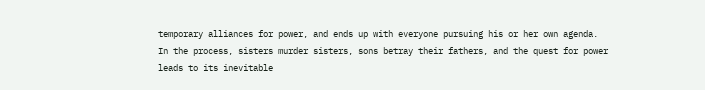temporary alliances for power, and ends up with everyone pursuing his or her own agenda. In the process, sisters murder sisters, sons betray their fathers, and the quest for power leads to its inevitable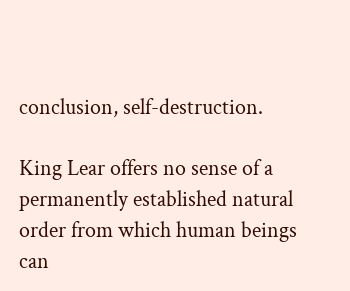conclusion, self-destruction.

King Lear offers no sense of a permanently established natural order from which human beings can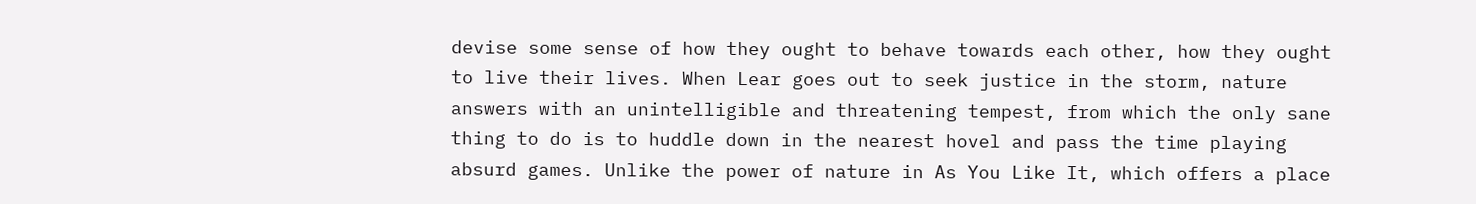devise some sense of how they ought to behave towards each other, how they ought to live their lives. When Lear goes out to seek justice in the storm, nature answers with an unintelligible and threatening tempest, from which the only sane thing to do is to huddle down in the nearest hovel and pass the time playing absurd games. Unlike the power of nature in As You Like It, which offers a place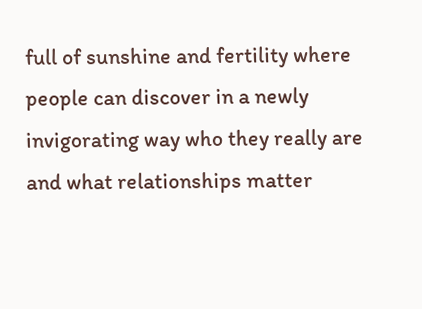full of sunshine and fertility where people can discover in a newly invigorating way who they really are and what relationships matter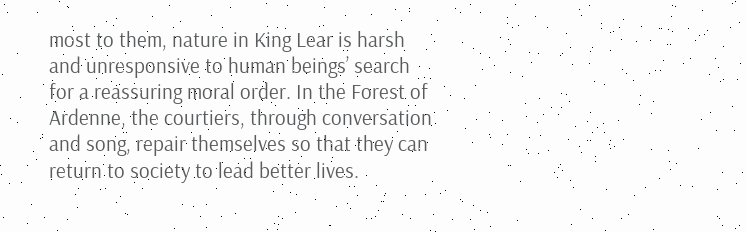most to them, nature in King Lear is harsh and unresponsive to human beings’ search for a reassuring moral order. In the Forest of Ardenne, the courtiers, through conversation and song, repair themselves so that they can return to society to lead better lives.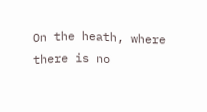On the heath, where there is no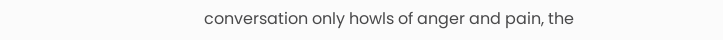conversation only howls of anger and pain, the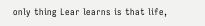only thing Lear learns is that life,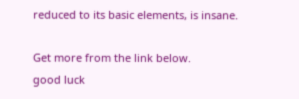reduced to its basic elements, is insane.

Get more from the link below.
good luck